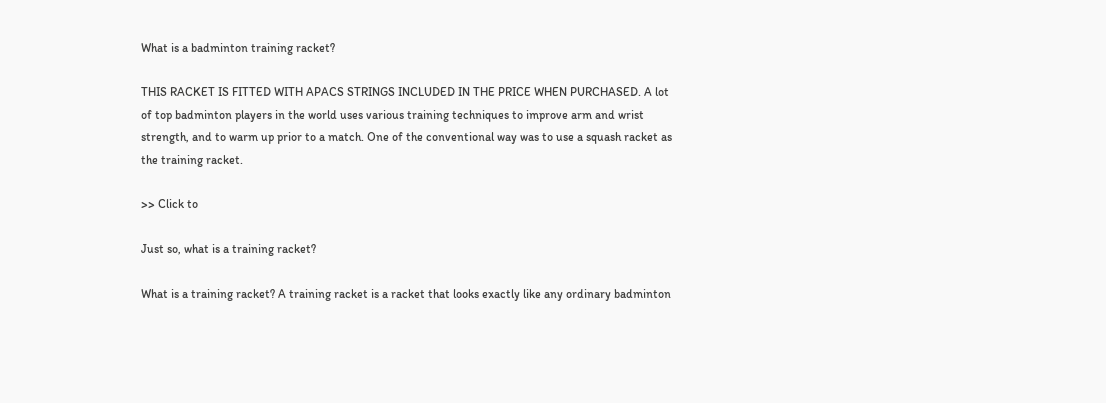What is a badminton training racket?

THIS RACKET IS FITTED WITH APACS STRINGS INCLUDED IN THE PRICE WHEN PURCHASED. A lot of top badminton players in the world uses various training techniques to improve arm and wrist strength, and to warm up prior to a match. One of the conventional way was to use a squash racket as the training racket.

>> Click to

Just so, what is a training racket?

What is a training racket? A training racket is a racket that looks exactly like any ordinary badminton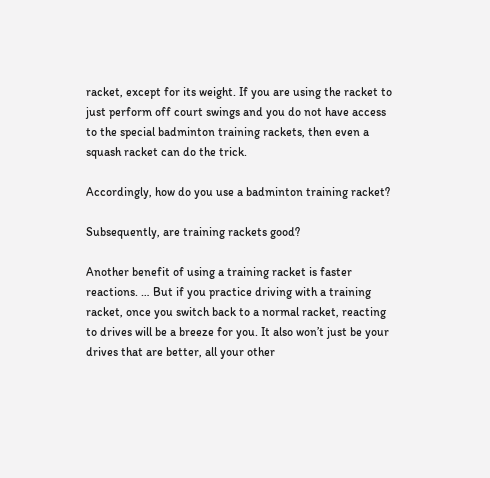racket, except for its weight. If you are using the racket to just perform off court swings and you do not have access to the special badminton training rackets, then even a squash racket can do the trick.

Accordingly, how do you use a badminton training racket?

Subsequently, are training rackets good?

Another benefit of using a training racket is faster reactions. … But if you practice driving with a training racket, once you switch back to a normal racket, reacting to drives will be a breeze for you. It also won’t just be your drives that are better, all your other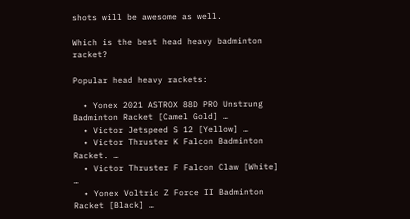shots will be awesome as well.

Which is the best head heavy badminton racket?

Popular head heavy rackets:

  • Yonex 2021 ASTROX 88D PRO Unstrung Badminton Racket [Camel Gold] …
  • Victor Jetspeed S 12 [Yellow] …
  • Victor Thruster K Falcon Badminton Racket. …
  • Victor Thruster F Falcon Claw [White] …
  • Yonex Voltric Z Force II Badminton Racket [Black] …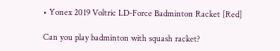• Yonex 2019 Voltric LD-Force Badminton Racket [Red]

Can you play badminton with squash racket?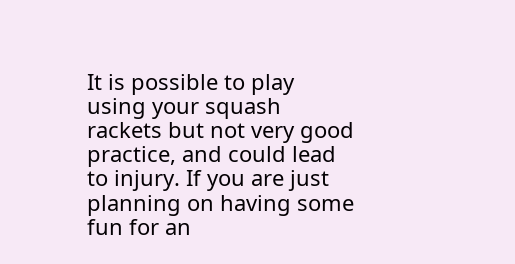It is possible to play using your squash rackets but not very good practice, and could lead to injury. If you are just planning on having some fun for an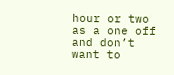hour or two as a one off and don’t want to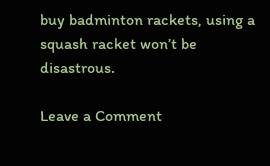buy badminton rackets, using a squash racket won’t be disastrous.

Leave a Comment